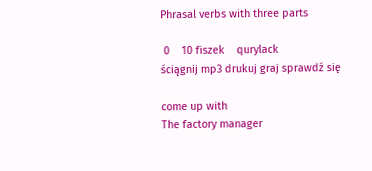Phrasal verbs with three parts

 0    10 fiszek    qurylack
ściągnij mp3 drukuj graj sprawdź się

come up with
The factory manager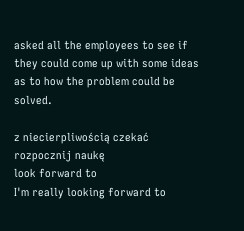asked all the employees to see if they could come up with some ideas as to how the problem could be solved.

z niecierpliwością czekać
rozpocznij naukę
look forward to
I'm really looking forward to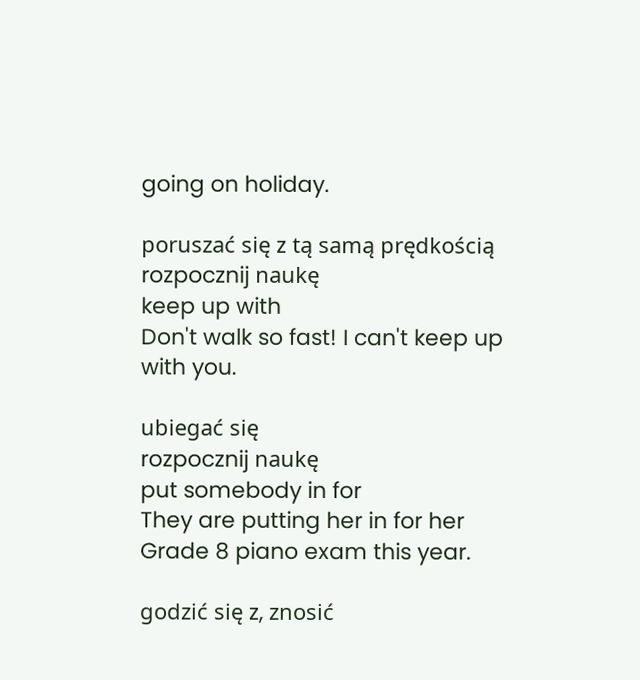going on holiday.

poruszać się z tą samą prędkością
rozpocznij naukę
keep up with
Don't walk so fast! I can't keep up with you.

ubiegać się
rozpocznij naukę
put somebody in for
They are putting her in for her Grade 8 piano exam this year.

godzić się z, znosić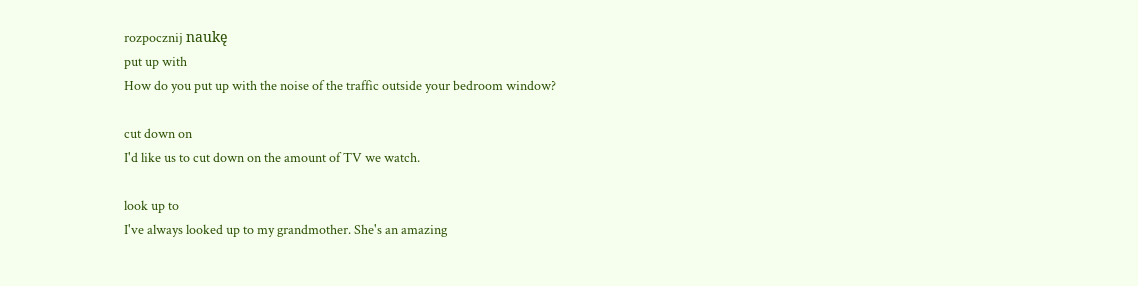rozpocznij naukę
put up with
How do you put up with the noise of the traffic outside your bedroom window?

cut down on
I'd like us to cut down on the amount of TV we watch.

look up to
I've always looked up to my grandmother. She's an amazing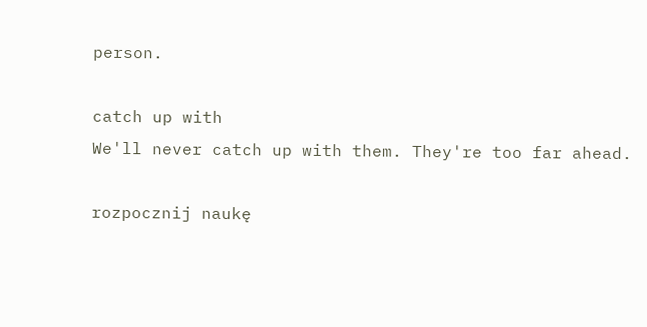person.

catch up with
We'll never catch up with them. They're too far ahead.

rozpocznij naukę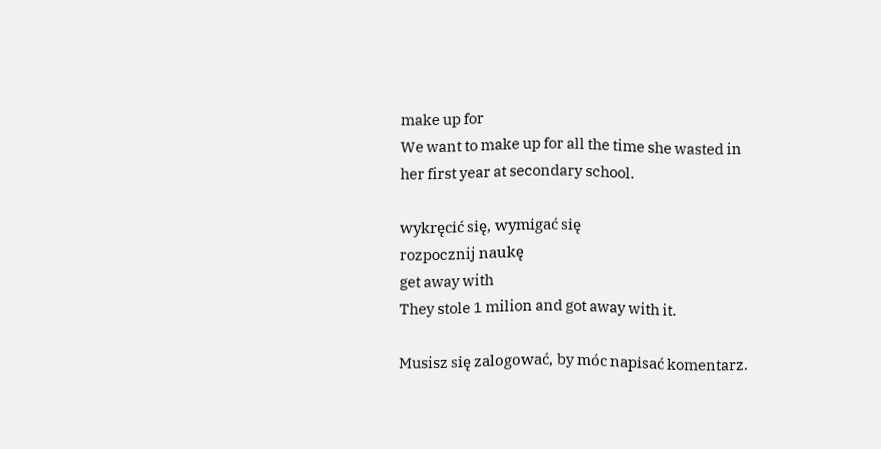make up for
We want to make up for all the time she wasted in her first year at secondary school.

wykręcić się, wymigać się
rozpocznij naukę
get away with
They stole 1 milion and got away with it.

Musisz się zalogować, by móc napisać komentarz.